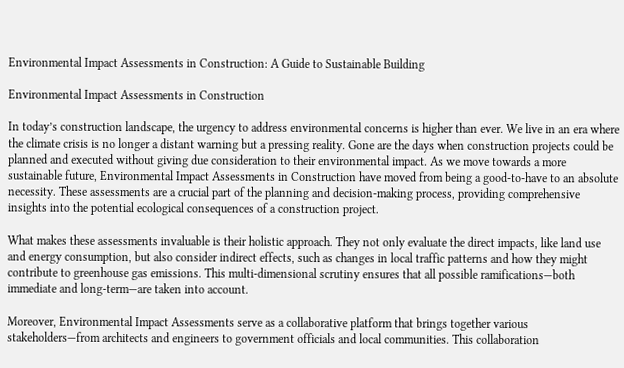Environmental Impact Assessments in Construction: A Guide to Sustainable Building

Environmental Impact Assessments in Construction

In today’s construction landscape, the urgency to address environmental concerns is higher than ever. We live in an era where the climate crisis is no longer a distant warning but a pressing reality. Gone are the days when construction projects could be planned and executed without giving due consideration to their environmental impact. As we move towards a more sustainable future, Environmental Impact Assessments in Construction have moved from being a good-to-have to an absolute necessity. These assessments are a crucial part of the planning and decision-making process, providing comprehensive insights into the potential ecological consequences of a construction project.

What makes these assessments invaluable is their holistic approach. They not only evaluate the direct impacts, like land use and energy consumption, but also consider indirect effects, such as changes in local traffic patterns and how they might contribute to greenhouse gas emissions. This multi-dimensional scrutiny ensures that all possible ramifications—both immediate and long-term—are taken into account.

Moreover, Environmental Impact Assessments serve as a collaborative platform that brings together various stakeholders—from architects and engineers to government officials and local communities. This collaboration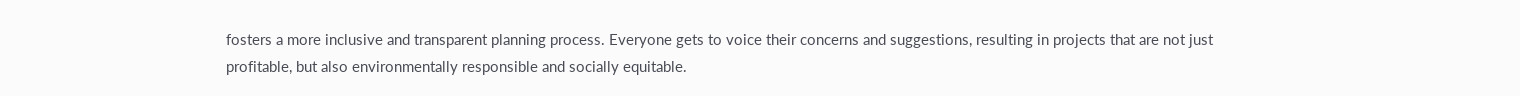fosters a more inclusive and transparent planning process. Everyone gets to voice their concerns and suggestions, resulting in projects that are not just profitable, but also environmentally responsible and socially equitable.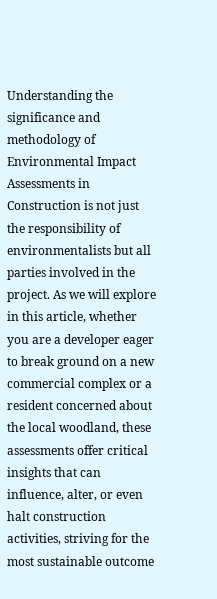Understanding the significance and methodology of Environmental Impact Assessments in Construction is not just the responsibility of environmentalists but all parties involved in the project. As we will explore in this article, whether you are a developer eager to break ground on a new commercial complex or a resident concerned about the local woodland, these assessments offer critical insights that can influence, alter, or even halt construction activities, striving for the most sustainable outcome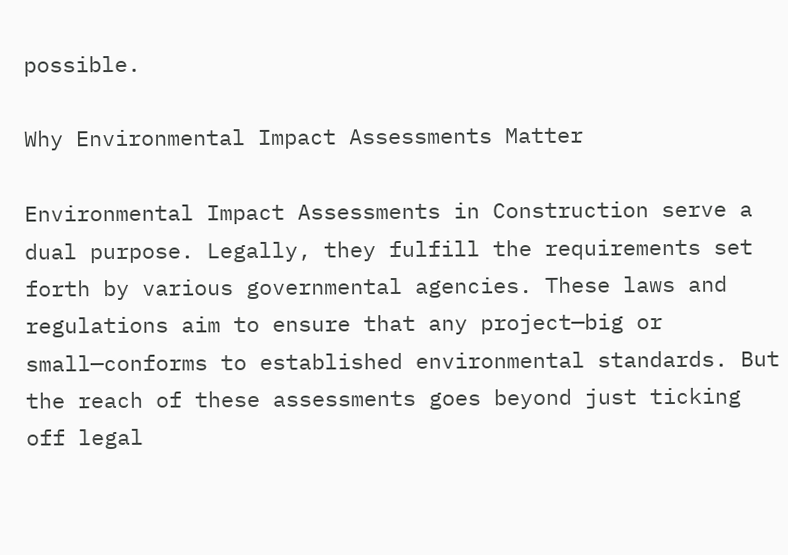possible.

Why Environmental Impact Assessments Matter

Environmental Impact Assessments in Construction serve a dual purpose. Legally, they fulfill the requirements set forth by various governmental agencies. These laws and regulations aim to ensure that any project—big or small—conforms to established environmental standards. But the reach of these assessments goes beyond just ticking off legal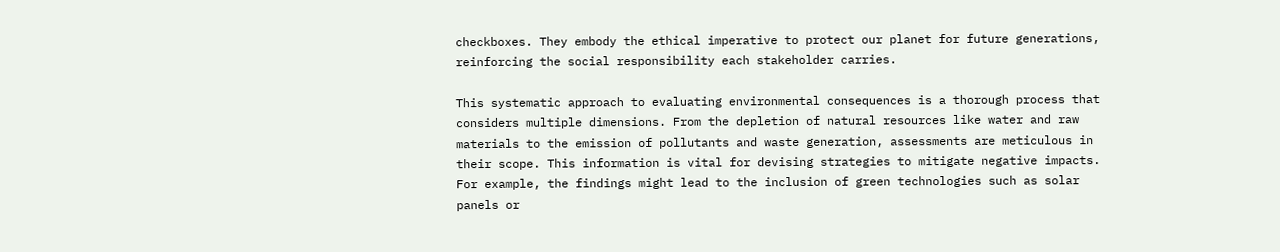checkboxes. They embody the ethical imperative to protect our planet for future generations, reinforcing the social responsibility each stakeholder carries.

This systematic approach to evaluating environmental consequences is a thorough process that considers multiple dimensions. From the depletion of natural resources like water and raw materials to the emission of pollutants and waste generation, assessments are meticulous in their scope. This information is vital for devising strategies to mitigate negative impacts. For example, the findings might lead to the inclusion of green technologies such as solar panels or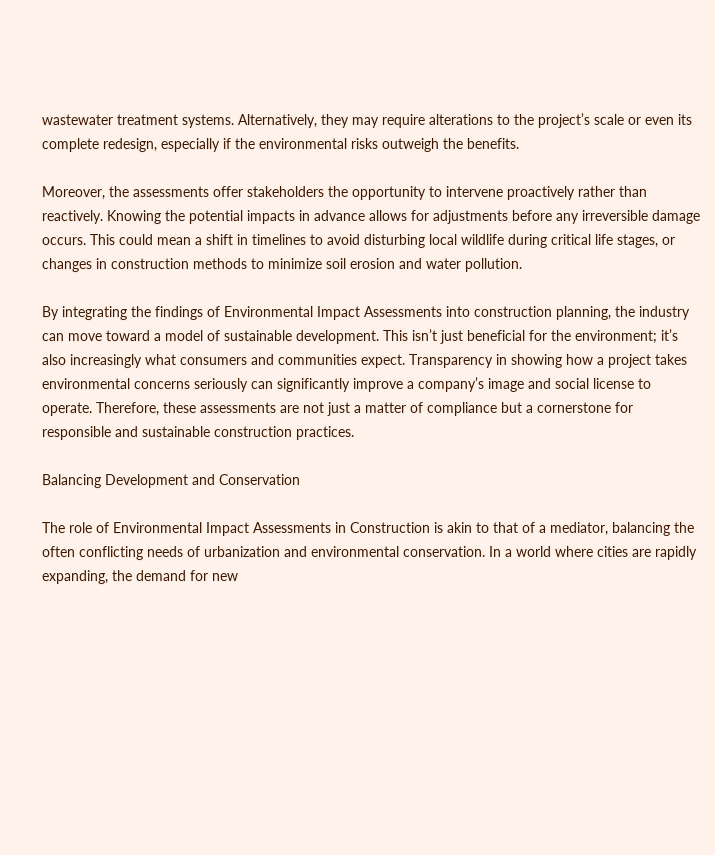wastewater treatment systems. Alternatively, they may require alterations to the project’s scale or even its complete redesign, especially if the environmental risks outweigh the benefits.

Moreover, the assessments offer stakeholders the opportunity to intervene proactively rather than reactively. Knowing the potential impacts in advance allows for adjustments before any irreversible damage occurs. This could mean a shift in timelines to avoid disturbing local wildlife during critical life stages, or changes in construction methods to minimize soil erosion and water pollution.

By integrating the findings of Environmental Impact Assessments into construction planning, the industry can move toward a model of sustainable development. This isn’t just beneficial for the environment; it’s also increasingly what consumers and communities expect. Transparency in showing how a project takes environmental concerns seriously can significantly improve a company’s image and social license to operate. Therefore, these assessments are not just a matter of compliance but a cornerstone for responsible and sustainable construction practices.

Balancing Development and Conservation

The role of Environmental Impact Assessments in Construction is akin to that of a mediator, balancing the often conflicting needs of urbanization and environmental conservation. In a world where cities are rapidly expanding, the demand for new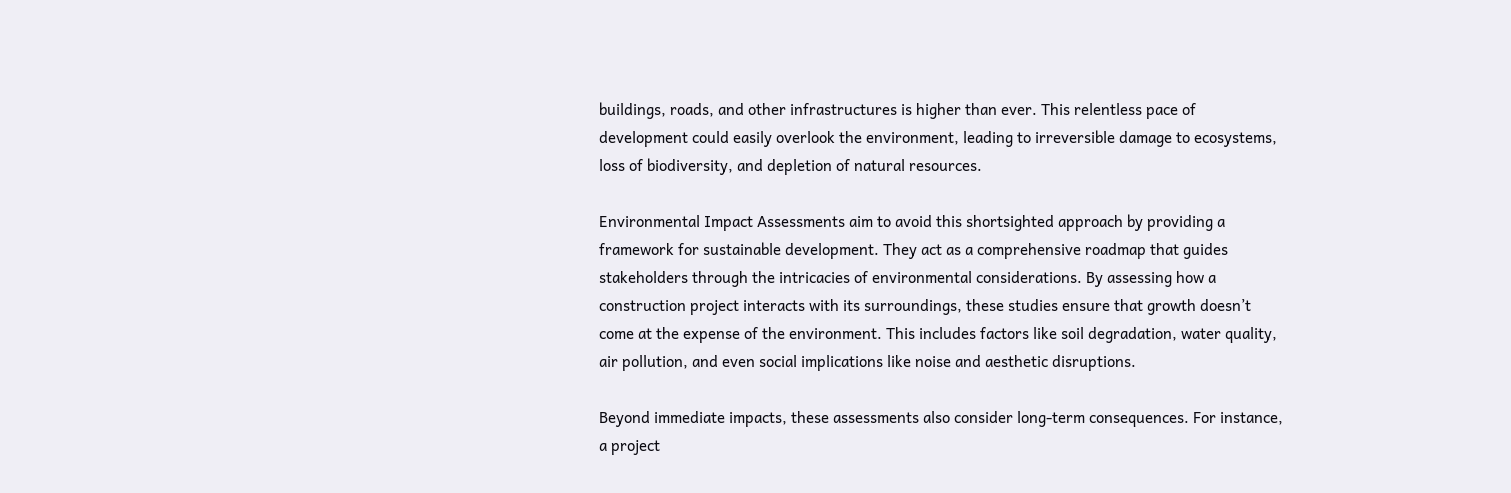buildings, roads, and other infrastructures is higher than ever. This relentless pace of development could easily overlook the environment, leading to irreversible damage to ecosystems, loss of biodiversity, and depletion of natural resources.

Environmental Impact Assessments aim to avoid this shortsighted approach by providing a framework for sustainable development. They act as a comprehensive roadmap that guides stakeholders through the intricacies of environmental considerations. By assessing how a construction project interacts with its surroundings, these studies ensure that growth doesn’t come at the expense of the environment. This includes factors like soil degradation, water quality, air pollution, and even social implications like noise and aesthetic disruptions.

Beyond immediate impacts, these assessments also consider long-term consequences. For instance, a project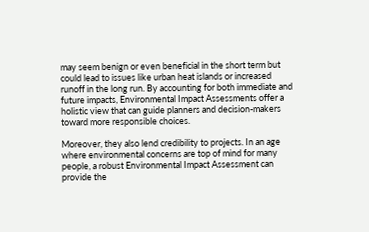may seem benign or even beneficial in the short term but could lead to issues like urban heat islands or increased runoff in the long run. By accounting for both immediate and future impacts, Environmental Impact Assessments offer a holistic view that can guide planners and decision-makers toward more responsible choices.

Moreover, they also lend credibility to projects. In an age where environmental concerns are top of mind for many people, a robust Environmental Impact Assessment can provide the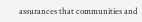assurances that communities and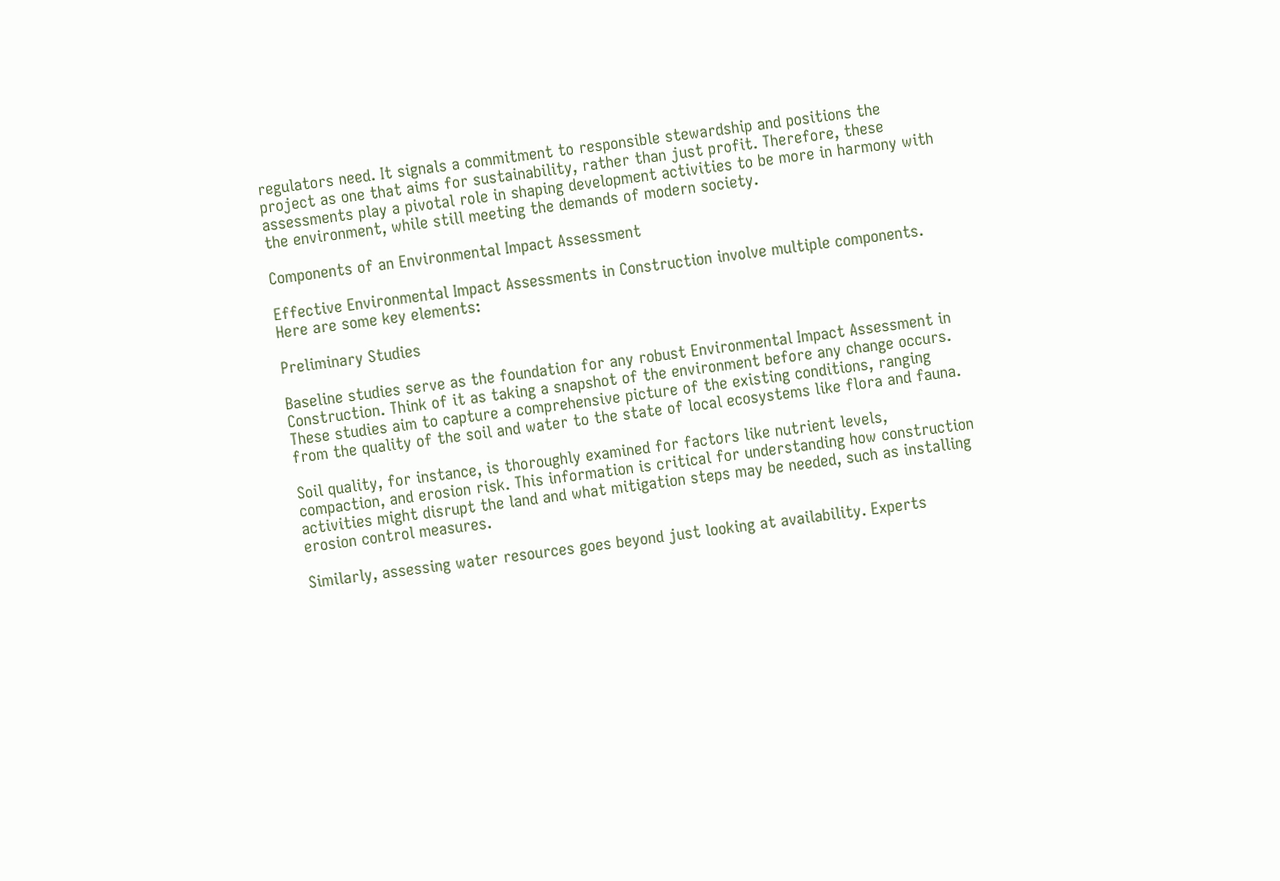regulators need. It signals a commitment to responsible stewardship and positions the project as one that aims for sustainability, rather than just profit. Therefore, these assessments play a pivotal role in shaping development activities to be more in harmony with the environment, while still meeting the demands of modern society.

Components of an Environmental Impact Assessment

Effective Environmental Impact Assessments in Construction involve multiple components. Here are some key elements:

Preliminary Studies

Baseline studies serve as the foundation for any robust Environmental Impact Assessment in Construction. Think of it as taking a snapshot of the environment before any change occurs. These studies aim to capture a comprehensive picture of the existing conditions, ranging from the quality of the soil and water to the state of local ecosystems like flora and fauna.

Soil quality, for instance, is thoroughly examined for factors like nutrient levels, compaction, and erosion risk. This information is critical for understanding how construction activities might disrupt the land and what mitigation steps may be needed, such as installing erosion control measures.

Similarly, assessing water resources goes beyond just looking at availability. Experts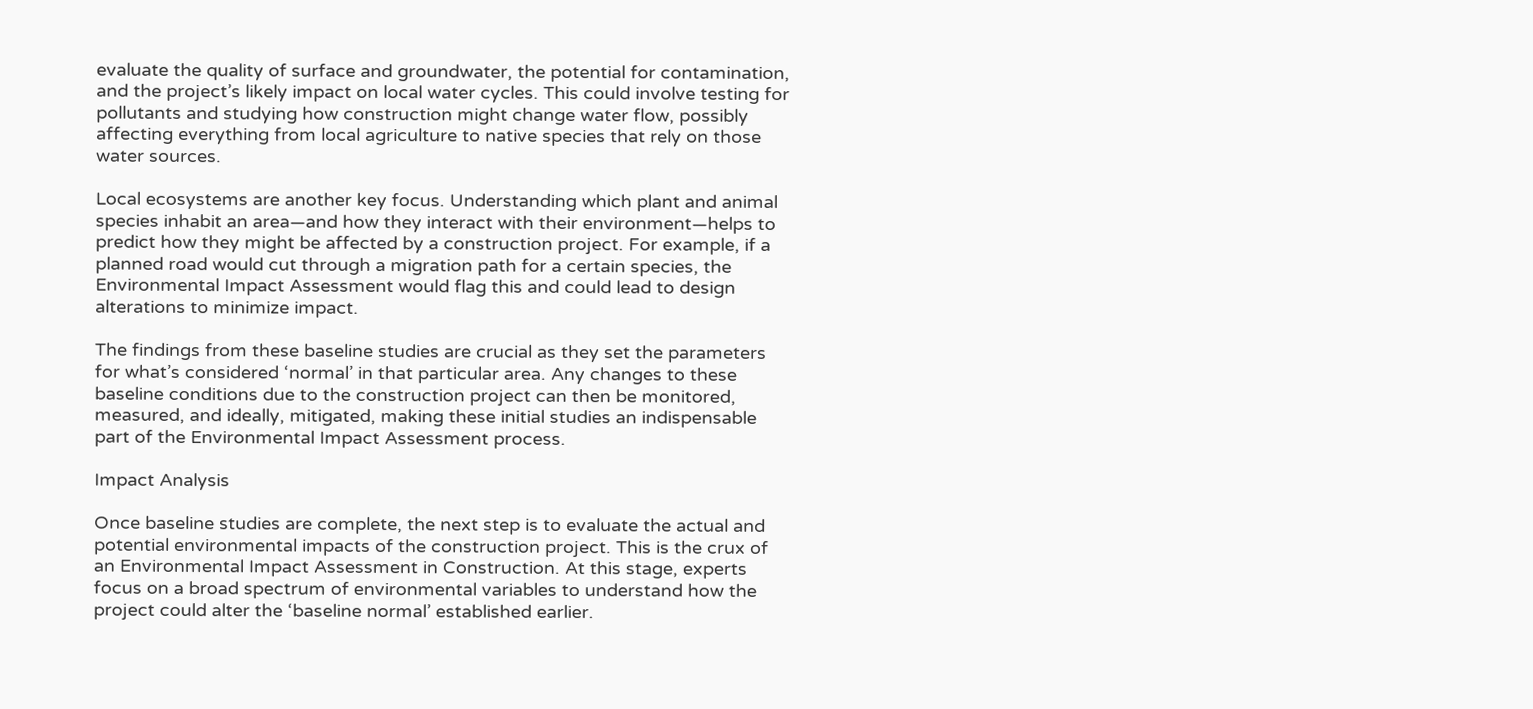evaluate the quality of surface and groundwater, the potential for contamination, and the project’s likely impact on local water cycles. This could involve testing for pollutants and studying how construction might change water flow, possibly affecting everything from local agriculture to native species that rely on those water sources.

Local ecosystems are another key focus. Understanding which plant and animal species inhabit an area—and how they interact with their environment—helps to predict how they might be affected by a construction project. For example, if a planned road would cut through a migration path for a certain species, the Environmental Impact Assessment would flag this and could lead to design alterations to minimize impact.

The findings from these baseline studies are crucial as they set the parameters for what’s considered ‘normal’ in that particular area. Any changes to these baseline conditions due to the construction project can then be monitored, measured, and ideally, mitigated, making these initial studies an indispensable part of the Environmental Impact Assessment process.

Impact Analysis

Once baseline studies are complete, the next step is to evaluate the actual and potential environmental impacts of the construction project. This is the crux of an Environmental Impact Assessment in Construction. At this stage, experts focus on a broad spectrum of environmental variables to understand how the project could alter the ‘baseline normal’ established earlier.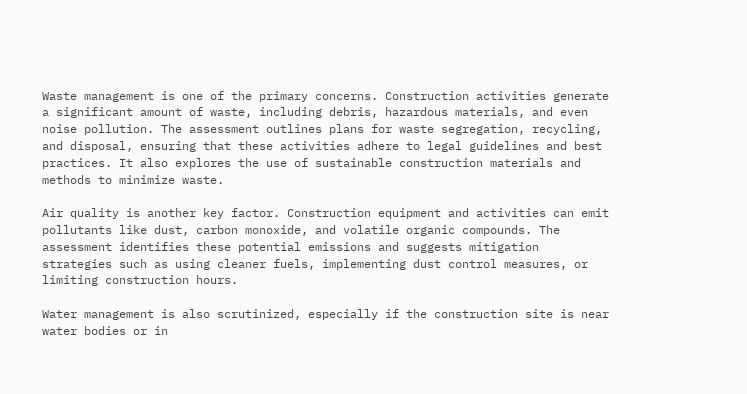Waste management is one of the primary concerns. Construction activities generate a significant amount of waste, including debris, hazardous materials, and even noise pollution. The assessment outlines plans for waste segregation, recycling, and disposal, ensuring that these activities adhere to legal guidelines and best practices. It also explores the use of sustainable construction materials and methods to minimize waste.

Air quality is another key factor. Construction equipment and activities can emit pollutants like dust, carbon monoxide, and volatile organic compounds. The assessment identifies these potential emissions and suggests mitigation strategies such as using cleaner fuels, implementing dust control measures, or limiting construction hours.

Water management is also scrutinized, especially if the construction site is near water bodies or in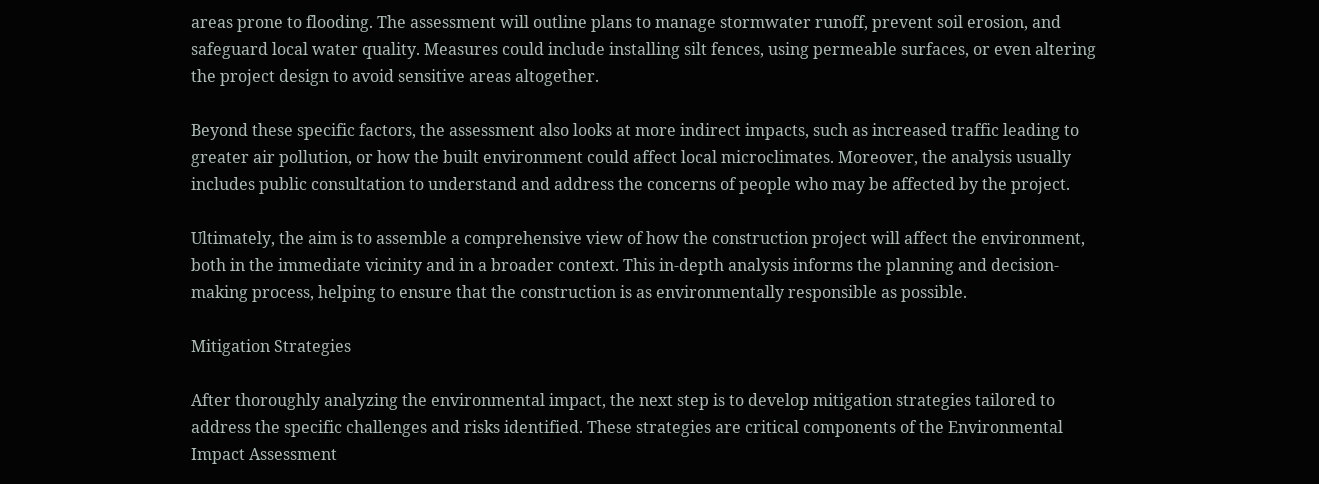areas prone to flooding. The assessment will outline plans to manage stormwater runoff, prevent soil erosion, and safeguard local water quality. Measures could include installing silt fences, using permeable surfaces, or even altering the project design to avoid sensitive areas altogether.

Beyond these specific factors, the assessment also looks at more indirect impacts, such as increased traffic leading to greater air pollution, or how the built environment could affect local microclimates. Moreover, the analysis usually includes public consultation to understand and address the concerns of people who may be affected by the project.

Ultimately, the aim is to assemble a comprehensive view of how the construction project will affect the environment, both in the immediate vicinity and in a broader context. This in-depth analysis informs the planning and decision-making process, helping to ensure that the construction is as environmentally responsible as possible.

Mitigation Strategies

After thoroughly analyzing the environmental impact, the next step is to develop mitigation strategies tailored to address the specific challenges and risks identified. These strategies are critical components of the Environmental Impact Assessment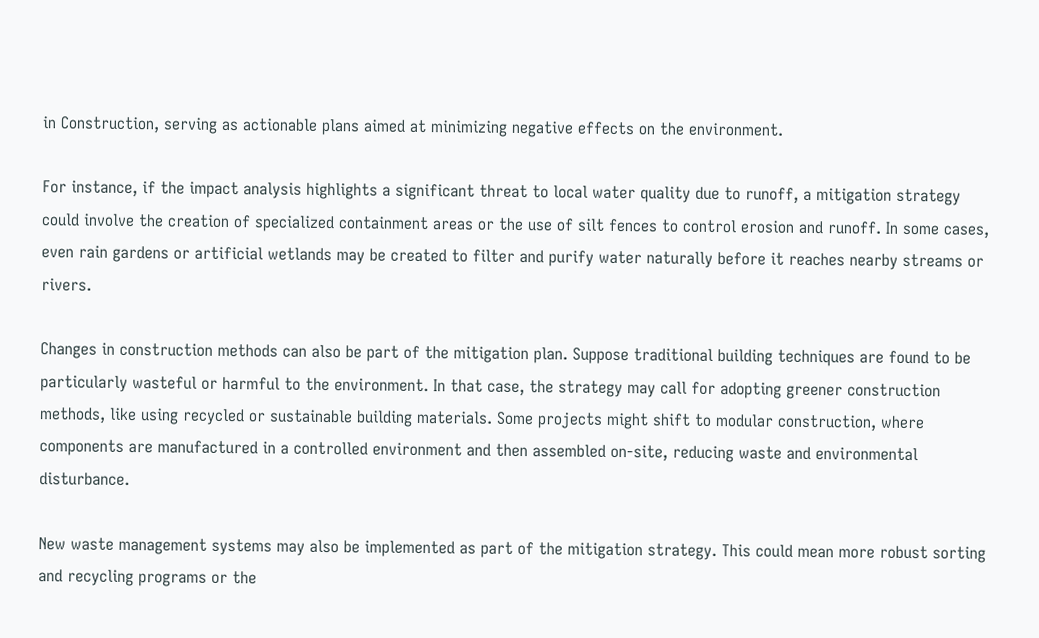in Construction, serving as actionable plans aimed at minimizing negative effects on the environment.

For instance, if the impact analysis highlights a significant threat to local water quality due to runoff, a mitigation strategy could involve the creation of specialized containment areas or the use of silt fences to control erosion and runoff. In some cases, even rain gardens or artificial wetlands may be created to filter and purify water naturally before it reaches nearby streams or rivers.

Changes in construction methods can also be part of the mitigation plan. Suppose traditional building techniques are found to be particularly wasteful or harmful to the environment. In that case, the strategy may call for adopting greener construction methods, like using recycled or sustainable building materials. Some projects might shift to modular construction, where components are manufactured in a controlled environment and then assembled on-site, reducing waste and environmental disturbance.

New waste management systems may also be implemented as part of the mitigation strategy. This could mean more robust sorting and recycling programs or the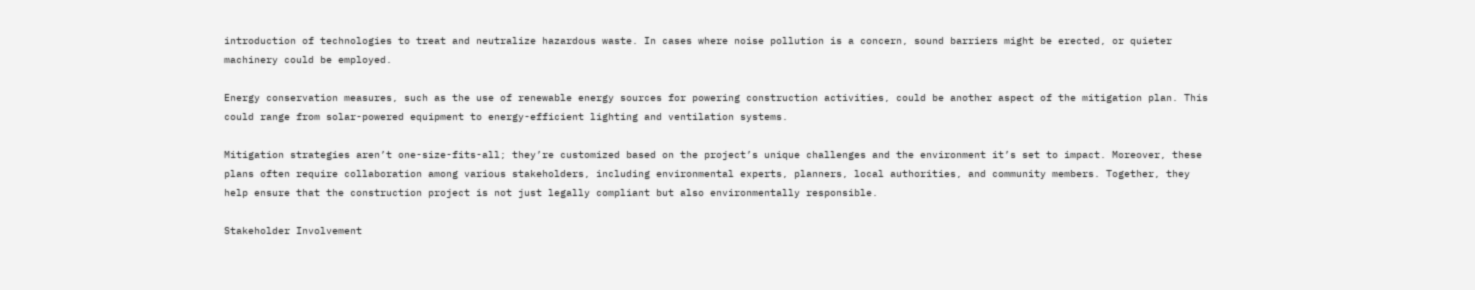introduction of technologies to treat and neutralize hazardous waste. In cases where noise pollution is a concern, sound barriers might be erected, or quieter machinery could be employed.

Energy conservation measures, such as the use of renewable energy sources for powering construction activities, could be another aspect of the mitigation plan. This could range from solar-powered equipment to energy-efficient lighting and ventilation systems.

Mitigation strategies aren’t one-size-fits-all; they’re customized based on the project’s unique challenges and the environment it’s set to impact. Moreover, these plans often require collaboration among various stakeholders, including environmental experts, planners, local authorities, and community members. Together, they help ensure that the construction project is not just legally compliant but also environmentally responsible.

Stakeholder Involvement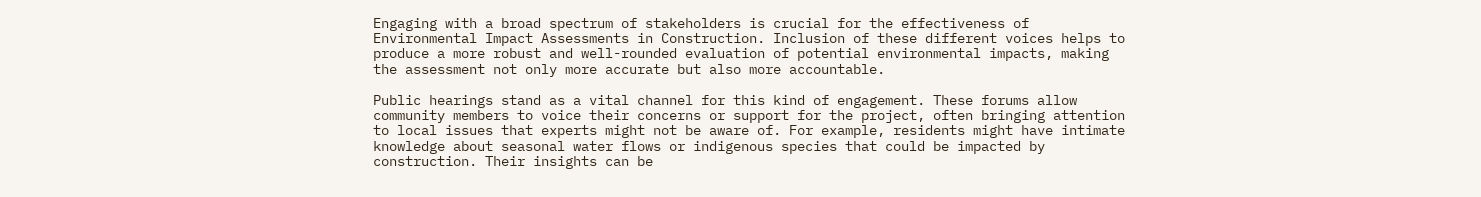Engaging with a broad spectrum of stakeholders is crucial for the effectiveness of Environmental Impact Assessments in Construction. Inclusion of these different voices helps to produce a more robust and well-rounded evaluation of potential environmental impacts, making the assessment not only more accurate but also more accountable.

Public hearings stand as a vital channel for this kind of engagement. These forums allow community members to voice their concerns or support for the project, often bringing attention to local issues that experts might not be aware of. For example, residents might have intimate knowledge about seasonal water flows or indigenous species that could be impacted by construction. Their insights can be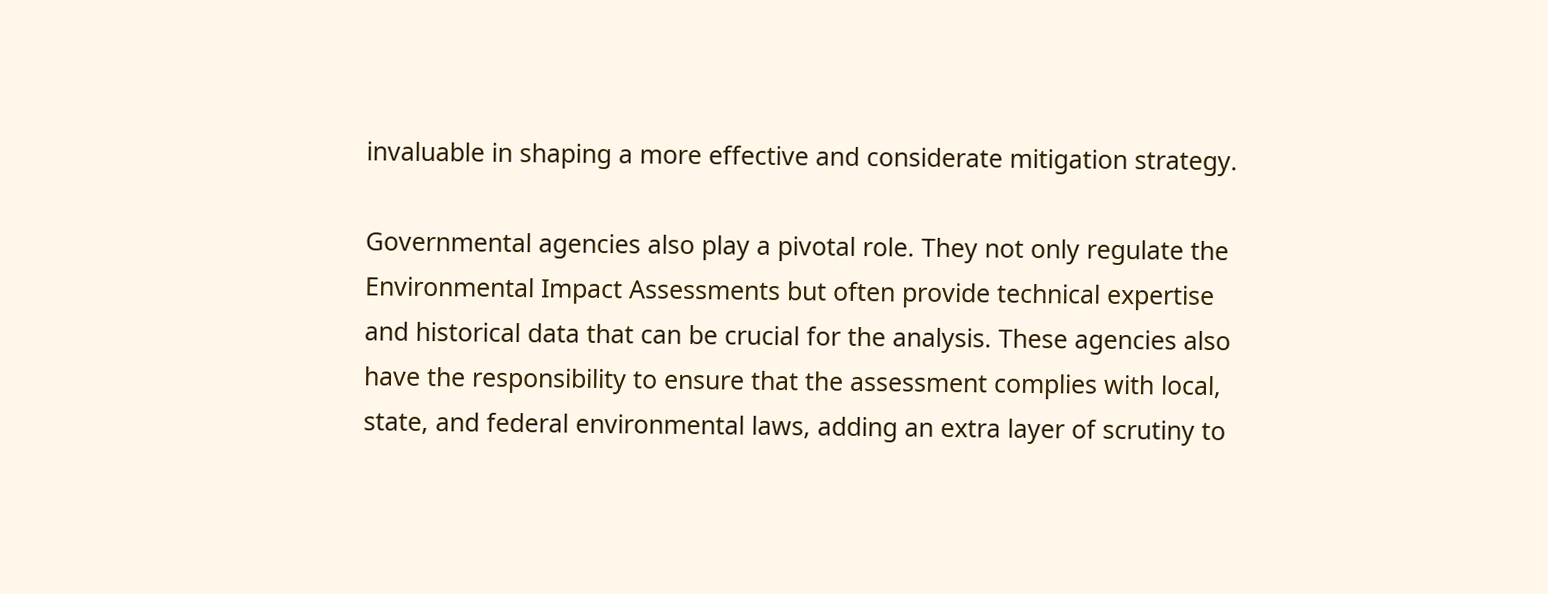invaluable in shaping a more effective and considerate mitigation strategy.

Governmental agencies also play a pivotal role. They not only regulate the Environmental Impact Assessments but often provide technical expertise and historical data that can be crucial for the analysis. These agencies also have the responsibility to ensure that the assessment complies with local, state, and federal environmental laws, adding an extra layer of scrutiny to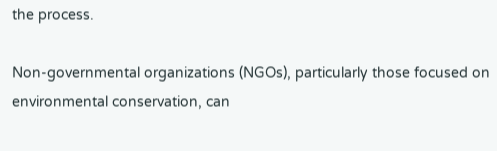the process.

Non-governmental organizations (NGOs), particularly those focused on environmental conservation, can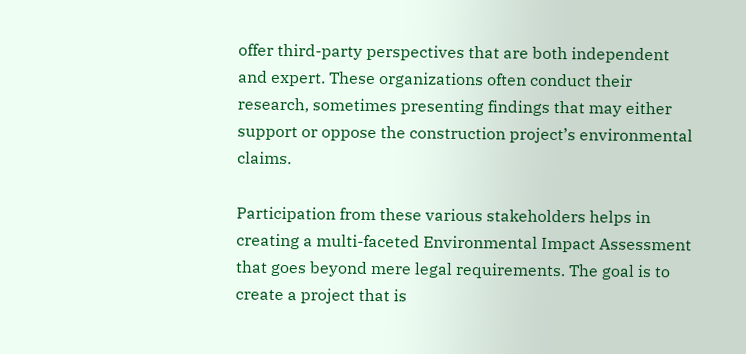offer third-party perspectives that are both independent and expert. These organizations often conduct their research, sometimes presenting findings that may either support or oppose the construction project’s environmental claims.

Participation from these various stakeholders helps in creating a multi-faceted Environmental Impact Assessment that goes beyond mere legal requirements. The goal is to create a project that is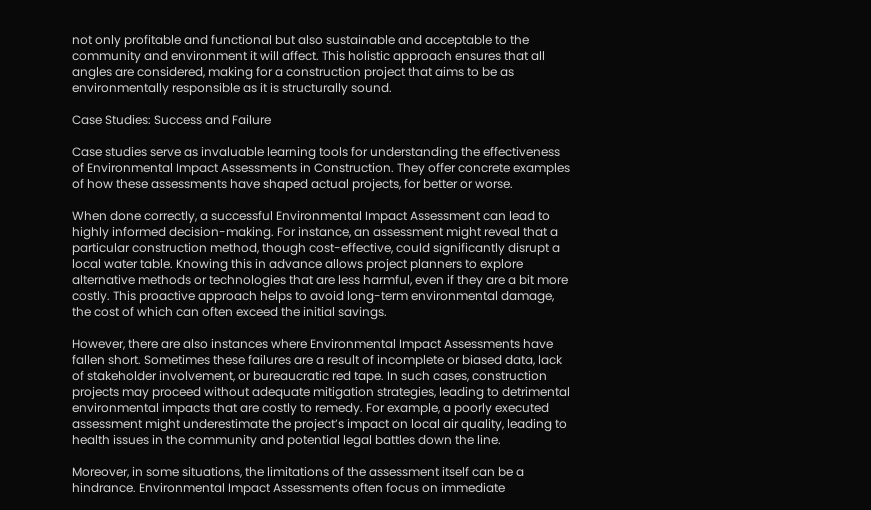not only profitable and functional but also sustainable and acceptable to the community and environment it will affect. This holistic approach ensures that all angles are considered, making for a construction project that aims to be as environmentally responsible as it is structurally sound.

Case Studies: Success and Failure

Case studies serve as invaluable learning tools for understanding the effectiveness of Environmental Impact Assessments in Construction. They offer concrete examples of how these assessments have shaped actual projects, for better or worse.

When done correctly, a successful Environmental Impact Assessment can lead to highly informed decision-making. For instance, an assessment might reveal that a particular construction method, though cost-effective, could significantly disrupt a local water table. Knowing this in advance allows project planners to explore alternative methods or technologies that are less harmful, even if they are a bit more costly. This proactive approach helps to avoid long-term environmental damage, the cost of which can often exceed the initial savings.

However, there are also instances where Environmental Impact Assessments have fallen short. Sometimes these failures are a result of incomplete or biased data, lack of stakeholder involvement, or bureaucratic red tape. In such cases, construction projects may proceed without adequate mitigation strategies, leading to detrimental environmental impacts that are costly to remedy. For example, a poorly executed assessment might underestimate the project’s impact on local air quality, leading to health issues in the community and potential legal battles down the line.

Moreover, in some situations, the limitations of the assessment itself can be a hindrance. Environmental Impact Assessments often focus on immediate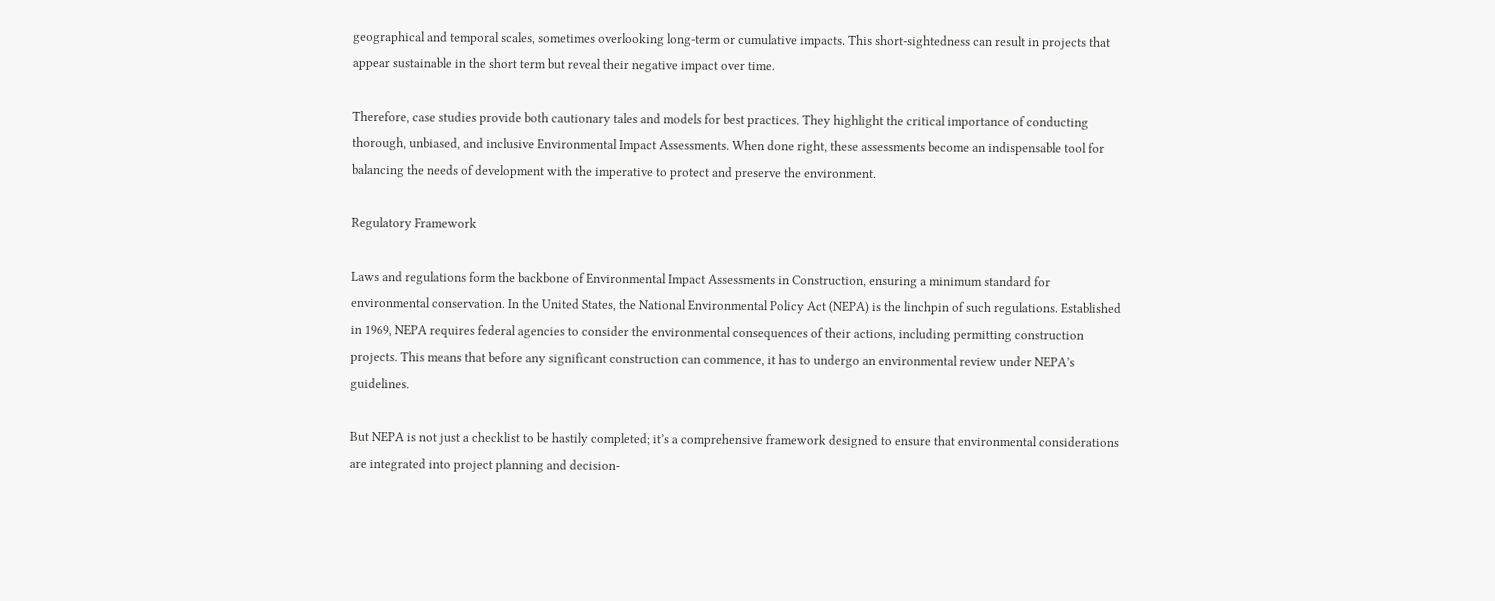geographical and temporal scales, sometimes overlooking long-term or cumulative impacts. This short-sightedness can result in projects that appear sustainable in the short term but reveal their negative impact over time.

Therefore, case studies provide both cautionary tales and models for best practices. They highlight the critical importance of conducting thorough, unbiased, and inclusive Environmental Impact Assessments. When done right, these assessments become an indispensable tool for balancing the needs of development with the imperative to protect and preserve the environment.

Regulatory Framework

Laws and regulations form the backbone of Environmental Impact Assessments in Construction, ensuring a minimum standard for environmental conservation. In the United States, the National Environmental Policy Act (NEPA) is the linchpin of such regulations. Established in 1969, NEPA requires federal agencies to consider the environmental consequences of their actions, including permitting construction projects. This means that before any significant construction can commence, it has to undergo an environmental review under NEPA’s guidelines.

But NEPA is not just a checklist to be hastily completed; it’s a comprehensive framework designed to ensure that environmental considerations are integrated into project planning and decision-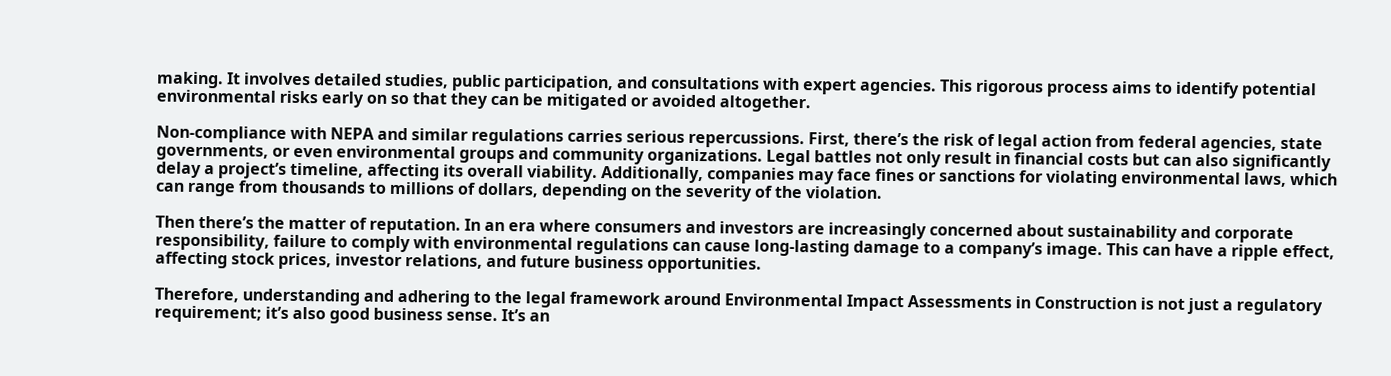making. It involves detailed studies, public participation, and consultations with expert agencies. This rigorous process aims to identify potential environmental risks early on so that they can be mitigated or avoided altogether.

Non-compliance with NEPA and similar regulations carries serious repercussions. First, there’s the risk of legal action from federal agencies, state governments, or even environmental groups and community organizations. Legal battles not only result in financial costs but can also significantly delay a project’s timeline, affecting its overall viability. Additionally, companies may face fines or sanctions for violating environmental laws, which can range from thousands to millions of dollars, depending on the severity of the violation.

Then there’s the matter of reputation. In an era where consumers and investors are increasingly concerned about sustainability and corporate responsibility, failure to comply with environmental regulations can cause long-lasting damage to a company’s image. This can have a ripple effect, affecting stock prices, investor relations, and future business opportunities.

Therefore, understanding and adhering to the legal framework around Environmental Impact Assessments in Construction is not just a regulatory requirement; it’s also good business sense. It’s an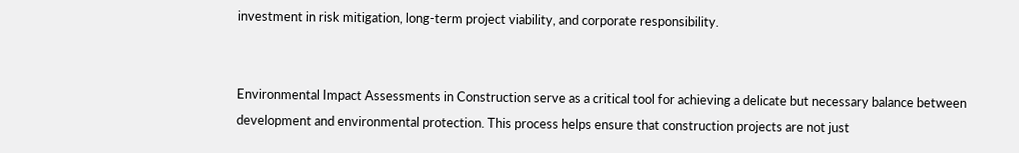investment in risk mitigation, long-term project viability, and corporate responsibility.


Environmental Impact Assessments in Construction serve as a critical tool for achieving a delicate but necessary balance between development and environmental protection. This process helps ensure that construction projects are not just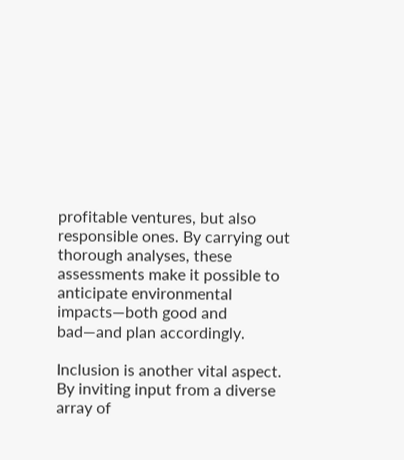profitable ventures, but also responsible ones. By carrying out thorough analyses, these assessments make it possible to anticipate environmental impacts—both good and bad—and plan accordingly.

Inclusion is another vital aspect. By inviting input from a diverse array of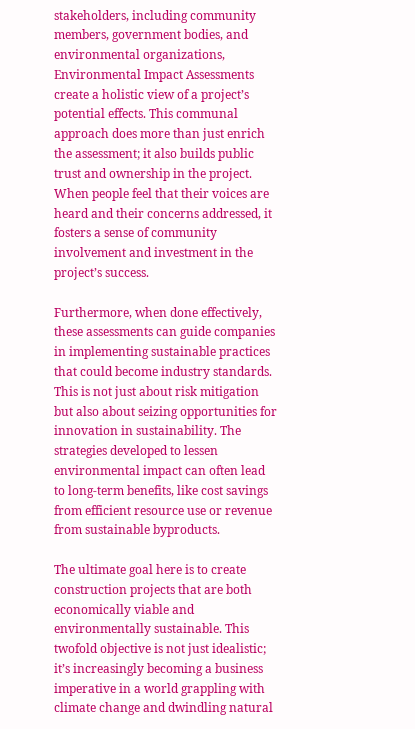stakeholders, including community members, government bodies, and environmental organizations, Environmental Impact Assessments create a holistic view of a project’s potential effects. This communal approach does more than just enrich the assessment; it also builds public trust and ownership in the project. When people feel that their voices are heard and their concerns addressed, it fosters a sense of community involvement and investment in the project’s success.

Furthermore, when done effectively, these assessments can guide companies in implementing sustainable practices that could become industry standards. This is not just about risk mitigation but also about seizing opportunities for innovation in sustainability. The strategies developed to lessen environmental impact can often lead to long-term benefits, like cost savings from efficient resource use or revenue from sustainable byproducts.

The ultimate goal here is to create construction projects that are both economically viable and environmentally sustainable. This twofold objective is not just idealistic; it’s increasingly becoming a business imperative in a world grappling with climate change and dwindling natural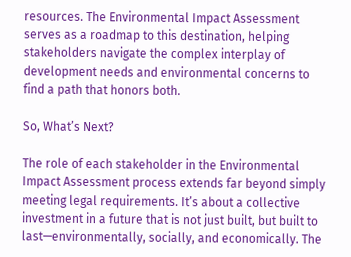resources. The Environmental Impact Assessment serves as a roadmap to this destination, helping stakeholders navigate the complex interplay of development needs and environmental concerns to find a path that honors both.

So, What’s Next?

The role of each stakeholder in the Environmental Impact Assessment process extends far beyond simply meeting legal requirements. It’s about a collective investment in a future that is not just built, but built to last—environmentally, socially, and economically. The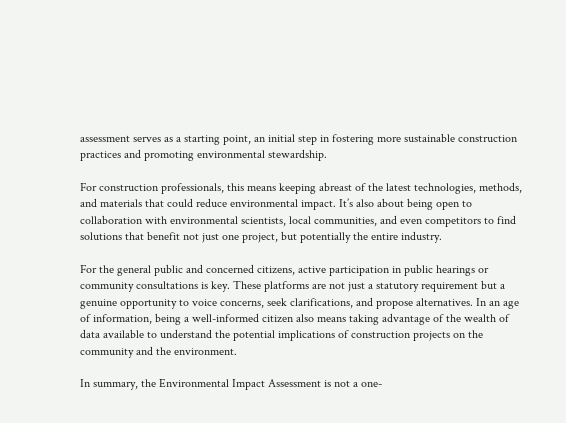assessment serves as a starting point, an initial step in fostering more sustainable construction practices and promoting environmental stewardship.

For construction professionals, this means keeping abreast of the latest technologies, methods, and materials that could reduce environmental impact. It’s also about being open to collaboration with environmental scientists, local communities, and even competitors to find solutions that benefit not just one project, but potentially the entire industry.

For the general public and concerned citizens, active participation in public hearings or community consultations is key. These platforms are not just a statutory requirement but a genuine opportunity to voice concerns, seek clarifications, and propose alternatives. In an age of information, being a well-informed citizen also means taking advantage of the wealth of data available to understand the potential implications of construction projects on the community and the environment.

In summary, the Environmental Impact Assessment is not a one-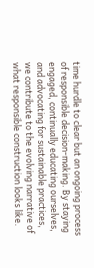time hurdle to clear but an ongoing process of responsible decision-making. By staying engaged, continually educating ourselves, and advocating for sustainable practices, we contribute to the evolving narrative of what responsible construction looks like.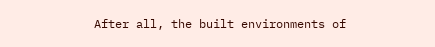After all, the built environments of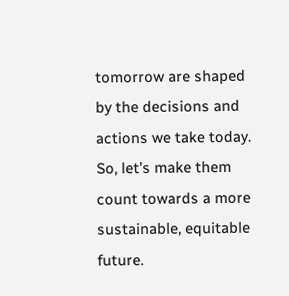tomorrow are shaped by the decisions and actions we take today. So, let’s make them count towards a more sustainable, equitable future.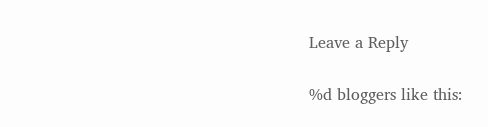Leave a Reply

%d bloggers like this: